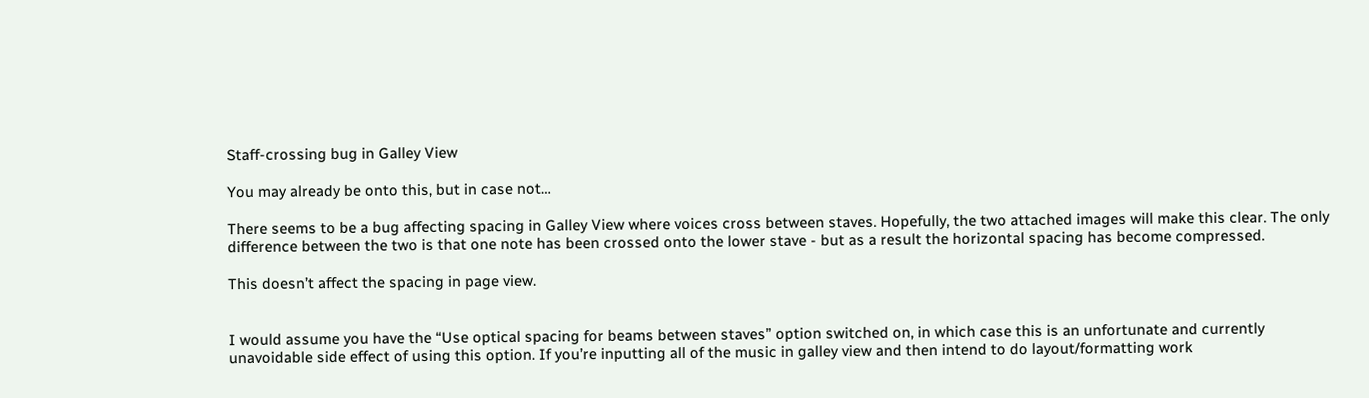Staff-crossing bug in Galley View

You may already be onto this, but in case not…

There seems to be a bug affecting spacing in Galley View where voices cross between staves. Hopefully, the two attached images will make this clear. The only difference between the two is that one note has been crossed onto the lower stave - but as a result the horizontal spacing has become compressed.

This doesn’t affect the spacing in page view.


I would assume you have the “Use optical spacing for beams between staves” option switched on, in which case this is an unfortunate and currently unavoidable side effect of using this option. If you’re inputting all of the music in galley view and then intend to do layout/formatting work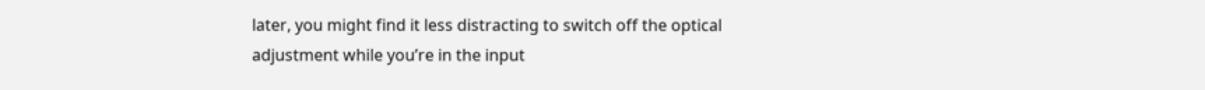later, you might find it less distracting to switch off the optical adjustment while you’re in the input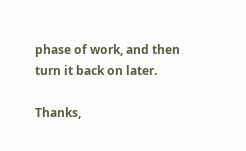phase of work, and then turn it back on later.

Thanks,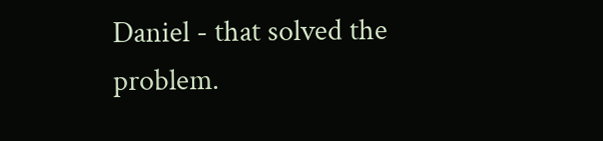Daniel - that solved the problem.